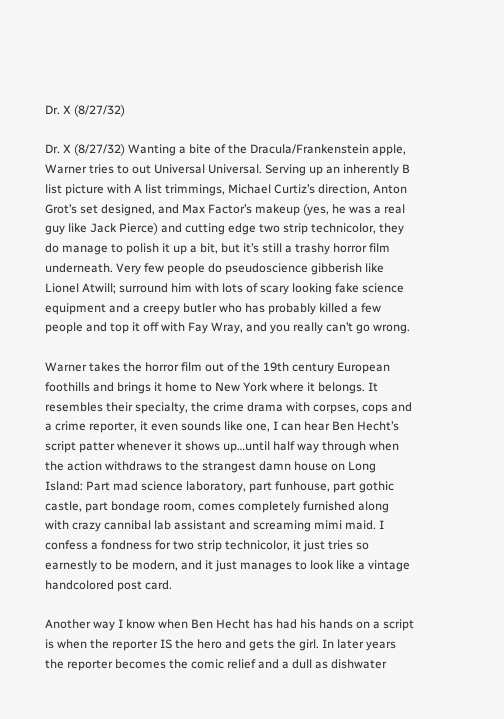Dr. X (8/27/32)

Dr. X (8/27/32) Wanting a bite of the Dracula/Frankenstein apple, Warner tries to out Universal Universal. Serving up an inherently B list picture with A list trimmings, Michael Curtiz’s direction, Anton Grot’s set designed, and Max Factor’s makeup (yes, he was a real guy like Jack Pierce) and cutting edge two strip technicolor, they do manage to polish it up a bit, but it’s still a trashy horror film underneath. Very few people do pseudoscience gibberish like Lionel Atwill; surround him with lots of scary looking fake science equipment and a creepy butler who has probably killed a few people and top it off with Fay Wray, and you really can’t go wrong.

Warner takes the horror film out of the 19th century European foothills and brings it home to New York where it belongs. It resembles their specialty, the crime drama with corpses, cops and a crime reporter, it even sounds like one, I can hear Ben Hecht’s script patter whenever it shows up…until half way through when the action withdraws to the strangest damn house on Long Island: Part mad science laboratory, part funhouse, part gothic castle, part bondage room, comes completely furnished along with crazy cannibal lab assistant and screaming mimi maid. I confess a fondness for two strip technicolor, it just tries so earnestly to be modern, and it just manages to look like a vintage handcolored post card.

Another way I know when Ben Hecht has had his hands on a script is when the reporter IS the hero and gets the girl. In later years the reporter becomes the comic relief and a dull as dishwater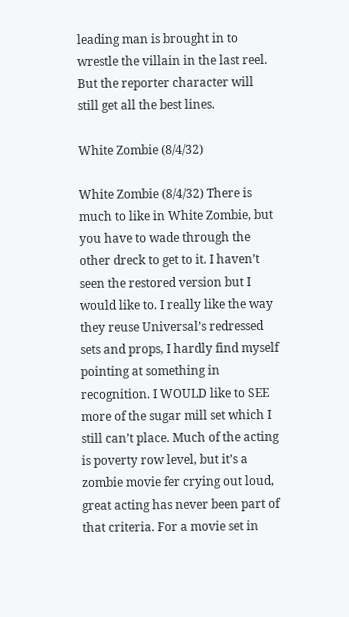leading man is brought in to wrestle the villain in the last reel. But the reporter character will still get all the best lines.

White Zombie (8/4/32)

White Zombie (8/4/32) There is much to like in White Zombie, but you have to wade through the other dreck to get to it. I haven’t seen the restored version but I would like to. I really like the way they reuse Universal’s redressed sets and props, I hardly find myself pointing at something in recognition. I WOULD like to SEE more of the sugar mill set which I still can’t place. Much of the acting is poverty row level, but it’s a zombie movie fer crying out loud, great acting has never been part of that criteria. For a movie set in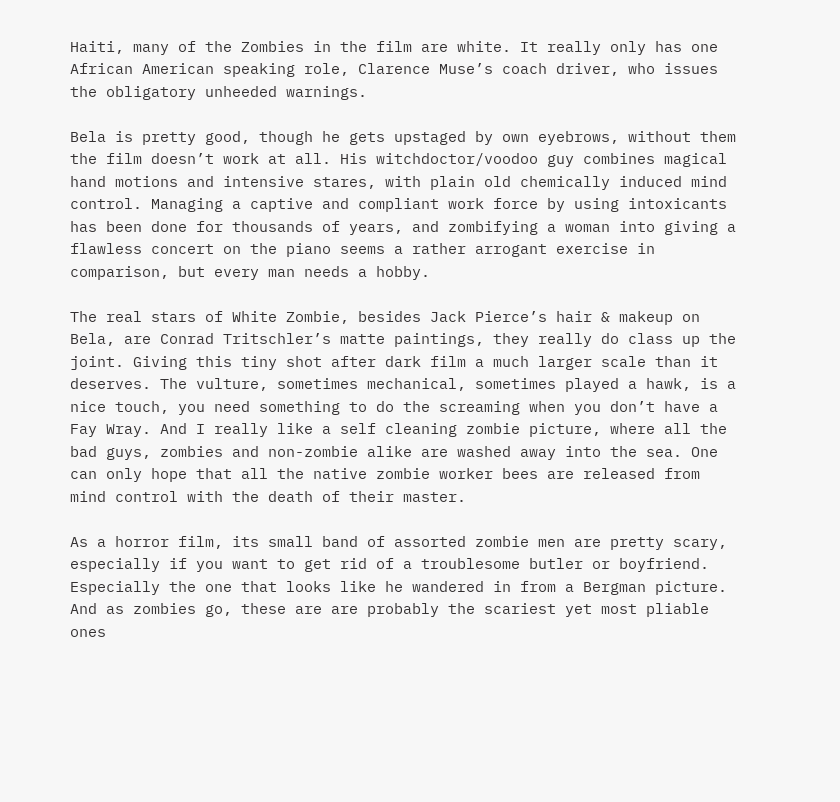Haiti, many of the Zombies in the film are white. It really only has one African American speaking role, Clarence Muse’s coach driver, who issues the obligatory unheeded warnings.

Bela is pretty good, though he gets upstaged by own eyebrows, without them the film doesn’t work at all. His witchdoctor/voodoo guy combines magical hand motions and intensive stares, with plain old chemically induced mind control. Managing a captive and compliant work force by using intoxicants has been done for thousands of years, and zombifying a woman into giving a flawless concert on the piano seems a rather arrogant exercise in comparison, but every man needs a hobby.

The real stars of White Zombie, besides Jack Pierce’s hair & makeup on Bela, are Conrad Tritschler’s matte paintings, they really do class up the joint. Giving this tiny shot after dark film a much larger scale than it deserves. The vulture, sometimes mechanical, sometimes played a hawk, is a nice touch, you need something to do the screaming when you don’t have a Fay Wray. And I really like a self cleaning zombie picture, where all the bad guys, zombies and non-zombie alike are washed away into the sea. One can only hope that all the native zombie worker bees are released from mind control with the death of their master.

As a horror film, its small band of assorted zombie men are pretty scary, especially if you want to get rid of a troublesome butler or boyfriend. Especially the one that looks like he wandered in from a Bergman picture. And as zombies go, these are are probably the scariest yet most pliable ones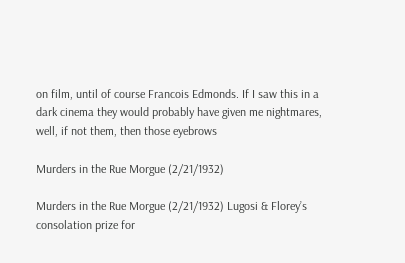on film, until of course Francois Edmonds. If I saw this in a dark cinema they would probably have given me nightmares, well, if not them, then those eyebrows

Murders in the Rue Morgue (2/21/1932)

Murders in the Rue Morgue (2/21/1932) Lugosi & Florey’s consolation prize for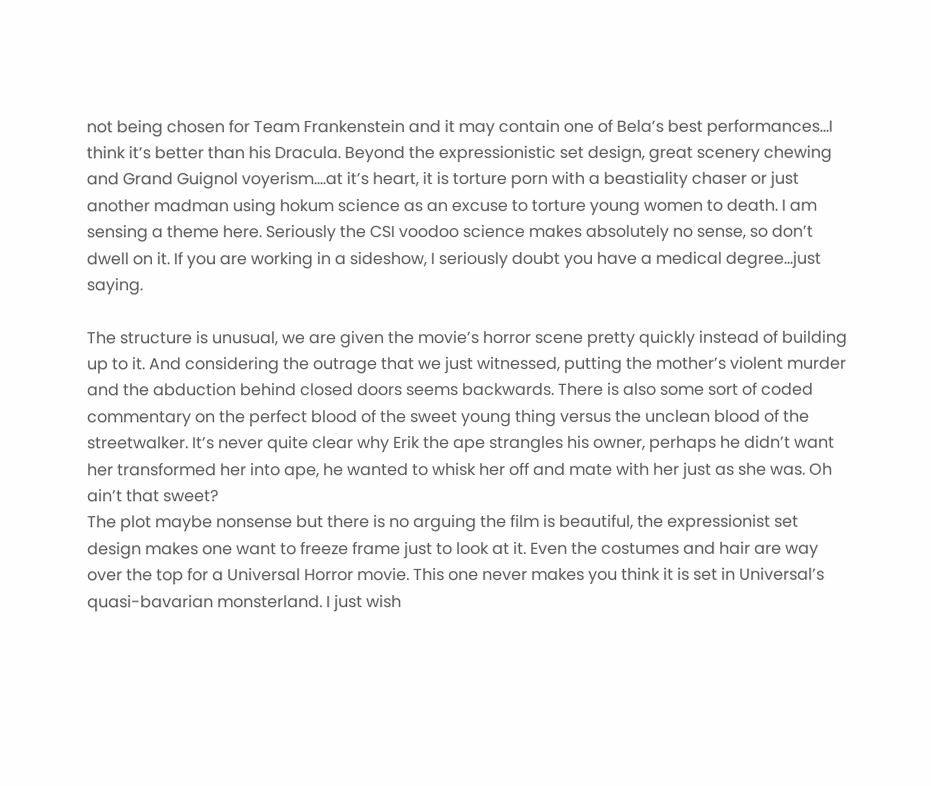not being chosen for Team Frankenstein and it may contain one of Bela’s best performances…I think it’s better than his Dracula. Beyond the expressionistic set design, great scenery chewing and Grand Guignol voyerism….at it’s heart, it is torture porn with a beastiality chaser or just another madman using hokum science as an excuse to torture young women to death. I am sensing a theme here. Seriously the CSI voodoo science makes absolutely no sense, so don’t dwell on it. If you are working in a sideshow, I seriously doubt you have a medical degree…just saying.

The structure is unusual, we are given the movie’s horror scene pretty quickly instead of building up to it. And considering the outrage that we just witnessed, putting the mother’s violent murder and the abduction behind closed doors seems backwards. There is also some sort of coded commentary on the perfect blood of the sweet young thing versus the unclean blood of the streetwalker. It’s never quite clear why Erik the ape strangles his owner, perhaps he didn’t want her transformed her into ape, he wanted to whisk her off and mate with her just as she was. Oh ain’t that sweet?
The plot maybe nonsense but there is no arguing the film is beautiful, the expressionist set design makes one want to freeze frame just to look at it. Even the costumes and hair are way over the top for a Universal Horror movie. This one never makes you think it is set in Universal’s quasi-bavarian monsterland. I just wish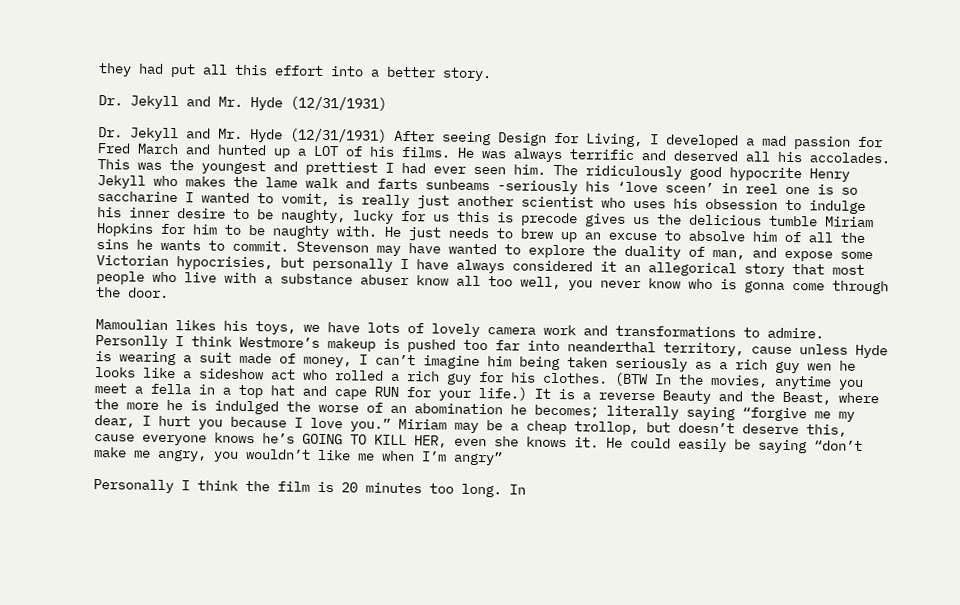they had put all this effort into a better story.

Dr. Jekyll and Mr. Hyde (12/31/1931)

Dr. Jekyll and Mr. Hyde (12/31/1931) After seeing Design for Living, I developed a mad passion for Fred March and hunted up a LOT of his films. He was always terrific and deserved all his accolades. This was the youngest and prettiest I had ever seen him. The ridiculously good hypocrite Henry Jekyll who makes the lame walk and farts sunbeams -seriously his ‘love sceen’ in reel one is so saccharine I wanted to vomit, is really just another scientist who uses his obsession to indulge his inner desire to be naughty, lucky for us this is precode gives us the delicious tumble Miriam Hopkins for him to be naughty with. He just needs to brew up an excuse to absolve him of all the sins he wants to commit. Stevenson may have wanted to explore the duality of man, and expose some Victorian hypocrisies, but personally I have always considered it an allegorical story that most people who live with a substance abuser know all too well, you never know who is gonna come through the door.

Mamoulian likes his toys, we have lots of lovely camera work and transformations to admire. Personlly I think Westmore’s makeup is pushed too far into neanderthal territory, cause unless Hyde is wearing a suit made of money, I can’t imagine him being taken seriously as a rich guy wen he looks like a sideshow act who rolled a rich guy for his clothes. (BTW In the movies, anytime you meet a fella in a top hat and cape RUN for your life.) It is a reverse Beauty and the Beast, where the more he is indulged the worse of an abomination he becomes; literally saying “forgive me my dear, I hurt you because I love you.” Miriam may be a cheap trollop, but doesn’t deserve this, cause everyone knows he’s GOING TO KILL HER, even she knows it. He could easily be saying “don’t make me angry, you wouldn’t like me when I’m angry”

Personally I think the film is 20 minutes too long. In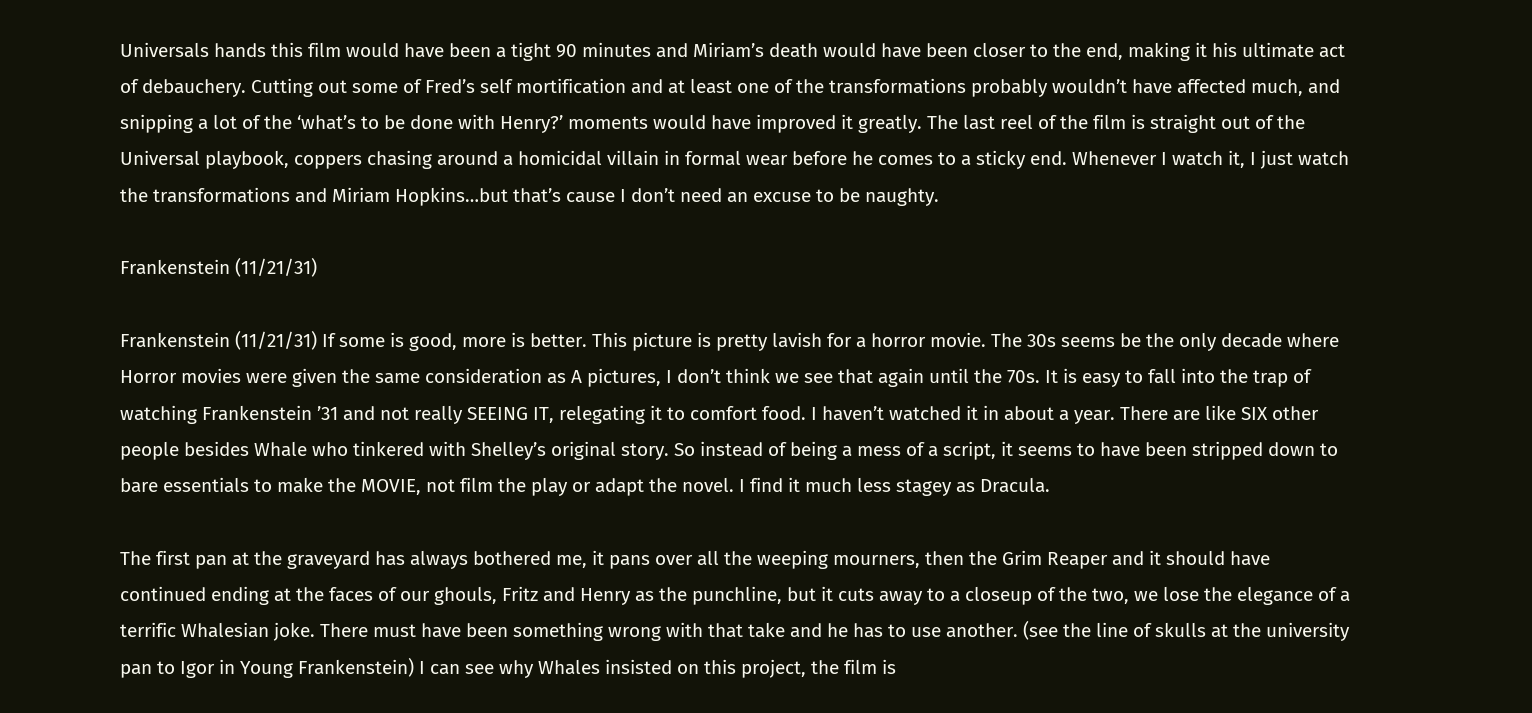Universals hands this film would have been a tight 90 minutes and Miriam’s death would have been closer to the end, making it his ultimate act of debauchery. Cutting out some of Fred’s self mortification and at least one of the transformations probably wouldn’t have affected much, and snipping a lot of the ‘what’s to be done with Henry?’ moments would have improved it greatly. The last reel of the film is straight out of the Universal playbook, coppers chasing around a homicidal villain in formal wear before he comes to a sticky end. Whenever I watch it, I just watch the transformations and Miriam Hopkins…but that’s cause I don’t need an excuse to be naughty.

Frankenstein (11/21/31)

Frankenstein (11/21/31) If some is good, more is better. This picture is pretty lavish for a horror movie. The 30s seems be the only decade where Horror movies were given the same consideration as A pictures, I don’t think we see that again until the 70s. It is easy to fall into the trap of watching Frankenstein ’31 and not really SEEING IT, relegating it to comfort food. I haven’t watched it in about a year. There are like SIX other people besides Whale who tinkered with Shelley’s original story. So instead of being a mess of a script, it seems to have been stripped down to bare essentials to make the MOVIE, not film the play or adapt the novel. I find it much less stagey as Dracula.

The first pan at the graveyard has always bothered me, it pans over all the weeping mourners, then the Grim Reaper and it should have continued ending at the faces of our ghouls, Fritz and Henry as the punchline, but it cuts away to a closeup of the two, we lose the elegance of a terrific Whalesian joke. There must have been something wrong with that take and he has to use another. (see the line of skulls at the university pan to Igor in Young Frankenstein) I can see why Whales insisted on this project, the film is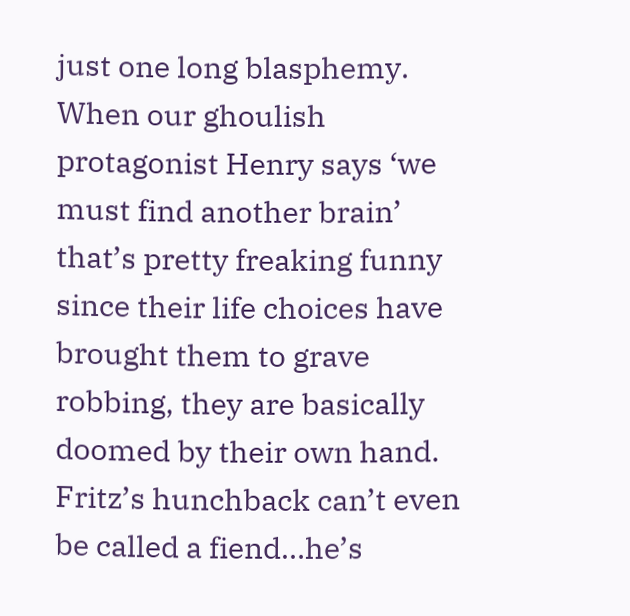just one long blasphemy. When our ghoulish protagonist Henry says ‘we must find another brain’ that’s pretty freaking funny since their life choices have brought them to grave robbing, they are basically doomed by their own hand. Fritz’s hunchback can’t even be called a fiend…he’s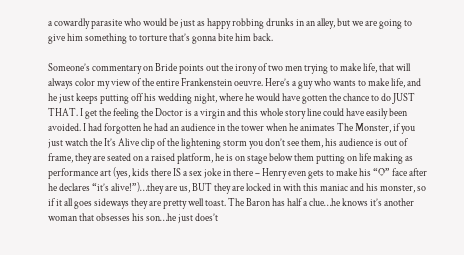a cowardly parasite who would be just as happy robbing drunks in an alley, but we are going to give him something to torture that’s gonna bite him back.

Someone’s commentary on Bride points out the irony of two men trying to make life, that will always color my view of the entire Frankenstein oeuvre. Here’s a guy who wants to make life, and he just keeps putting off his wedding night, where he would have gotten the chance to do JUST THAT. I get the feeling the Doctor is a virgin and this whole story line could have easily been avoided. I had forgotten he had an audience in the tower when he animates The Monster, if you just watch the It’s Alive clip of the lightening storm you don’t see them, his audience is out of frame, they are seated on a raised platform, he is on stage below them putting on life making as performance art (yes, kids there IS a sex joke in there – Henry even gets to make his “O” face after he declares “it’s alive!”)…they are us, BUT they are locked in with this maniac and his monster, so if it all goes sideways they are pretty well toast. The Baron has half a clue…he knows it’s another woman that obsesses his son…he just does’t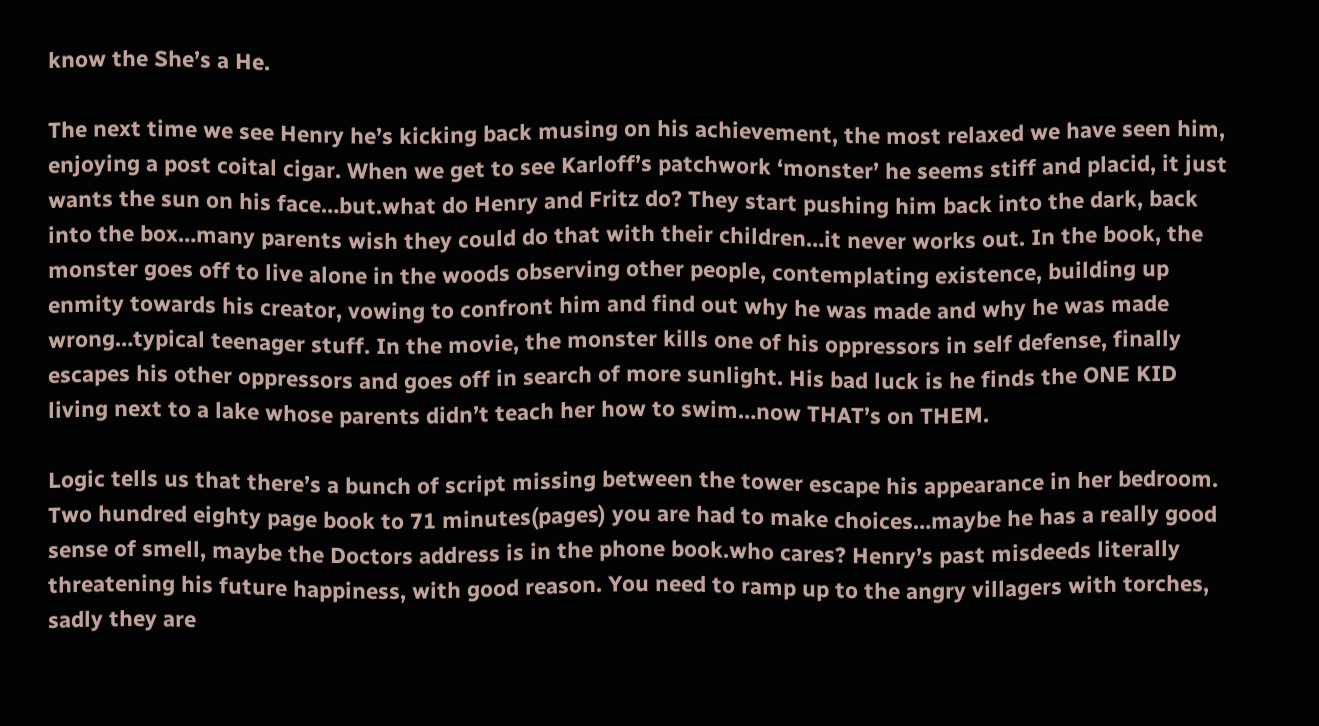know the She’s a He.

The next time we see Henry he’s kicking back musing on his achievement, the most relaxed we have seen him, enjoying a post coital cigar. When we get to see Karloff’s patchwork ‘monster’ he seems stiff and placid, it just wants the sun on his face…but.what do Henry and Fritz do? They start pushing him back into the dark, back into the box…many parents wish they could do that with their children…it never works out. In the book, the monster goes off to live alone in the woods observing other people, contemplating existence, building up enmity towards his creator, vowing to confront him and find out why he was made and why he was made wrong…typical teenager stuff. In the movie, the monster kills one of his oppressors in self defense, finally escapes his other oppressors and goes off in search of more sunlight. His bad luck is he finds the ONE KID living next to a lake whose parents didn’t teach her how to swim…now THAT’s on THEM.

Logic tells us that there’s a bunch of script missing between the tower escape his appearance in her bedroom. Two hundred eighty page book to 71 minutes(pages) you are had to make choices…maybe he has a really good sense of smell, maybe the Doctors address is in the phone book.who cares? Henry’s past misdeeds literally threatening his future happiness, with good reason. You need to ramp up to the angry villagers with torches, sadly they are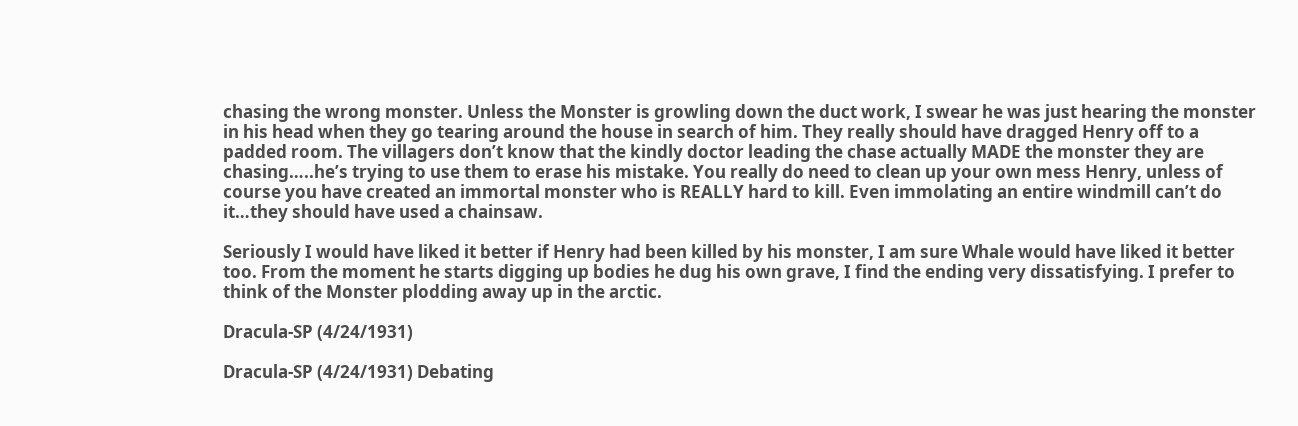chasing the wrong monster. Unless the Monster is growling down the duct work, I swear he was just hearing the monster in his head when they go tearing around the house in search of him. They really should have dragged Henry off to a padded room. The villagers don’t know that the kindly doctor leading the chase actually MADE the monster they are chasing…..he’s trying to use them to erase his mistake. You really do need to clean up your own mess Henry, unless of course you have created an immortal monster who is REALLY hard to kill. Even immolating an entire windmill can’t do it…they should have used a chainsaw.

Seriously I would have liked it better if Henry had been killed by his monster, I am sure Whale would have liked it better too. From the moment he starts digging up bodies he dug his own grave, I find the ending very dissatisfying. I prefer to think of the Monster plodding away up in the arctic.

Dracula-SP (4/24/1931)

Dracula-SP (4/24/1931) Debating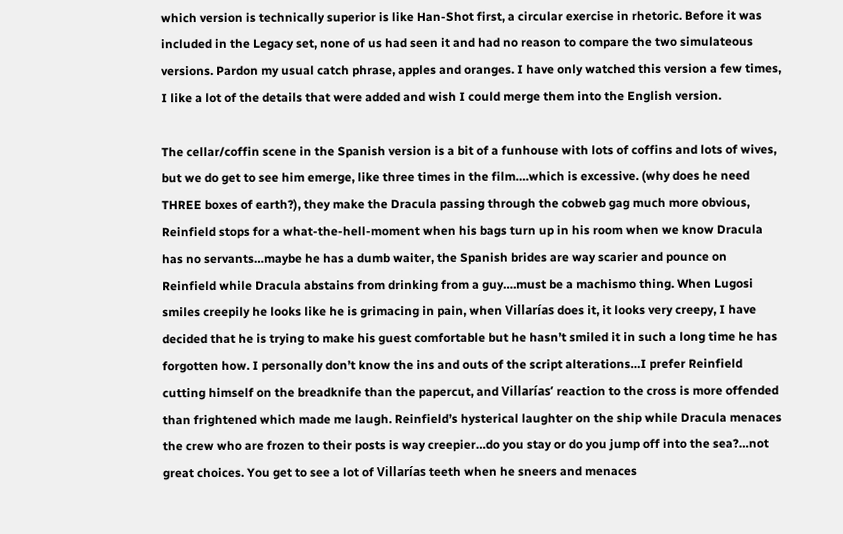which version is technically superior is like Han-Shot first, a circular exercise in rhetoric. Before it was included in the Legacy set, none of us had seen it and had no reason to compare the two simulateous versions. Pardon my usual catch phrase, apples and oranges. I have only watched this version a few times, I like a lot of the details that were added and wish I could merge them into the English version.

The cellar/coffin scene in the Spanish version is a bit of a funhouse with lots of coffins and lots of wives, but we do get to see him emerge, like three times in the film….which is excessive. (why does he need THREE boxes of earth?), they make the Dracula passing through the cobweb gag much more obvious, Reinfield stops for a what-the-hell-moment when his bags turn up in his room when we know Dracula has no servants…maybe he has a dumb waiter, the Spanish brides are way scarier and pounce on Reinfield while Dracula abstains from drinking from a guy….must be a machismo thing. When Lugosi smiles creepily he looks like he is grimacing in pain, when Villarías does it, it looks very creepy, I have decided that he is trying to make his guest comfortable but he hasn’t smiled it in such a long time he has forgotten how. I personally don’t know the ins and outs of the script alterations…I prefer Reinfield cutting himself on the breadknife than the papercut, and Villarías’ reaction to the cross is more offended than frightened which made me laugh. Reinfield’s hysterical laughter on the ship while Dracula menaces the crew who are frozen to their posts is way creepier…do you stay or do you jump off into the sea?…not great choices. You get to see a lot of Villarías teeth when he sneers and menaces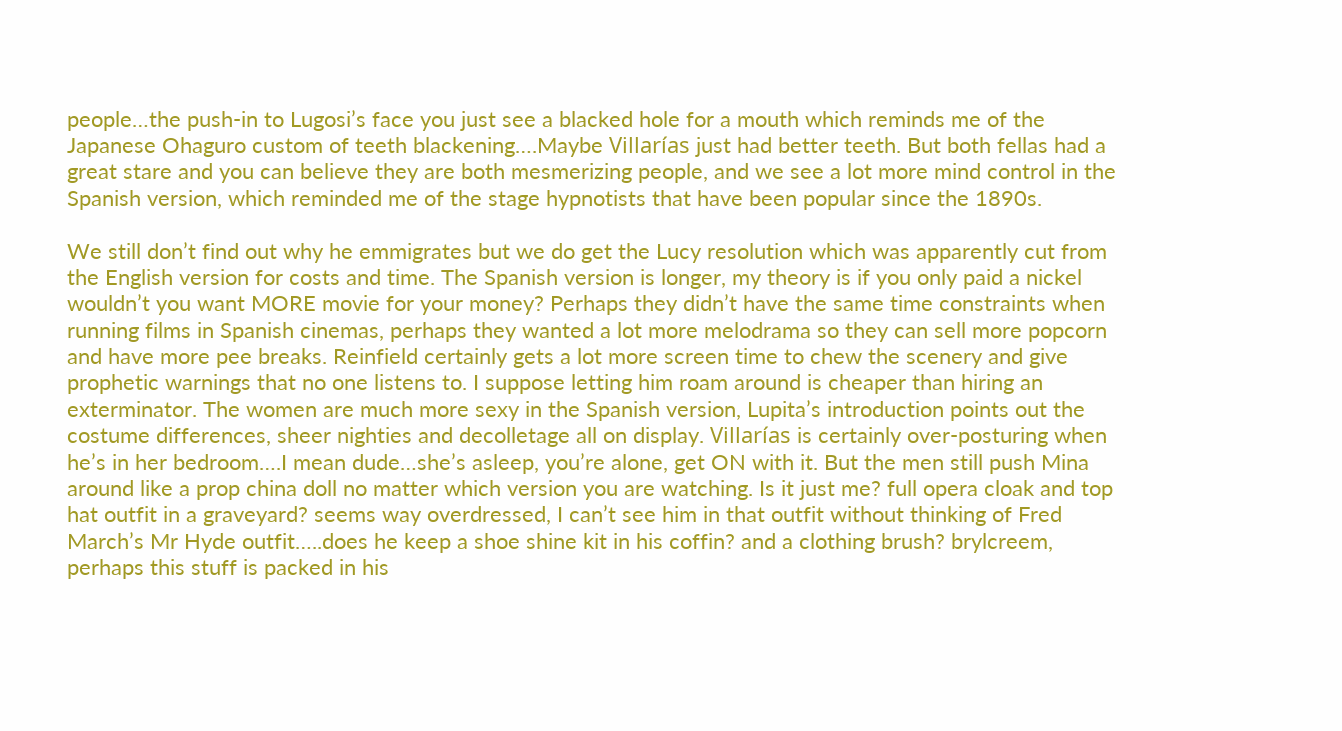people…the push-in to Lugosi’s face you just see a blacked hole for a mouth which reminds me of the Japanese Ohaguro custom of teeth blackening….Maybe Villarías just had better teeth. But both fellas had a great stare and you can believe they are both mesmerizing people, and we see a lot more mind control in the Spanish version, which reminded me of the stage hypnotists that have been popular since the 1890s.

We still don’t find out why he emmigrates but we do get the Lucy resolution which was apparently cut from the English version for costs and time. The Spanish version is longer, my theory is if you only paid a nickel wouldn’t you want MORE movie for your money? Perhaps they didn’t have the same time constraints when running films in Spanish cinemas, perhaps they wanted a lot more melodrama so they can sell more popcorn and have more pee breaks. Reinfield certainly gets a lot more screen time to chew the scenery and give prophetic warnings that no one listens to. I suppose letting him roam around is cheaper than hiring an exterminator. The women are much more sexy in the Spanish version, Lupita’s introduction points out the costume differences, sheer nighties and decolletage all on display. Villarías is certainly over-posturing when he’s in her bedroom….I mean dude…she’s asleep, you’re alone, get ON with it. But the men still push Mina around like a prop china doll no matter which version you are watching. Is it just me? full opera cloak and top hat outfit in a graveyard? seems way overdressed, I can’t see him in that outfit without thinking of Fred March’s Mr Hyde outfit…..does he keep a shoe shine kit in his coffin? and a clothing brush? brylcreem, perhaps this stuff is packed in his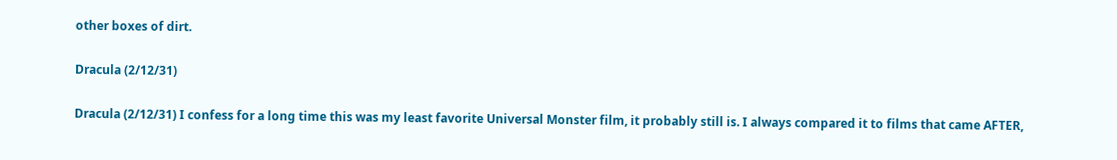other boxes of dirt.

Dracula (2/12/31)

Dracula (2/12/31) I confess for a long time this was my least favorite Universal Monster film, it probably still is. I always compared it to films that came AFTER,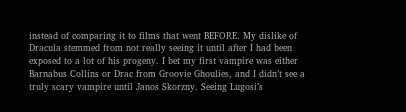instead of comparing it to films that went BEFORE. My dislike of Dracula stemmed from not really seeing it until after I had been exposed to a lot of his progeny. I bet my first vampire was either Barnabus Collins or Drac from Groovie Ghoulies, and I didn’t see a truly scary vampire until Janos Skorzny. Seeing Lugosi’s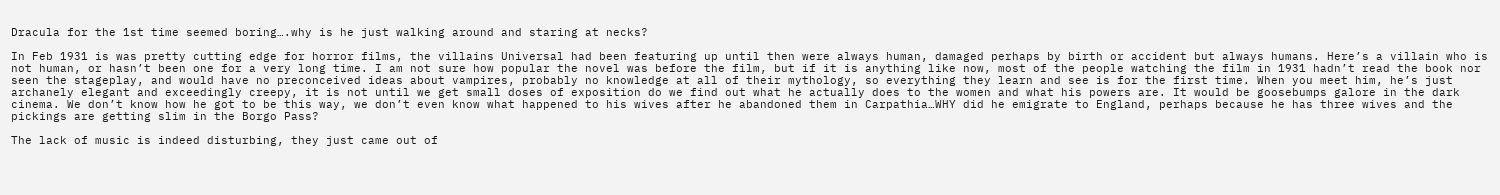Dracula for the 1st time seemed boring….why is he just walking around and staring at necks?

In Feb 1931 is was pretty cutting edge for horror films, the villains Universal had been featuring up until then were always human, damaged perhaps by birth or accident but always humans. Here’s a villain who is not human, or hasn’t been one for a very long time. I am not sure how popular the novel was before the film, but if it is anything like now, most of the people watching the film in 1931 hadn’t read the book nor seen the stageplay, and would have no preconceived ideas about vampires, probably no knowledge at all of their mythology, so everything they learn and see is for the first time. When you meet him, he’s just archanely elegant and exceedingly creepy, it is not until we get small doses of exposition do we find out what he actually does to the women and what his powers are. It would be goosebumps galore in the dark cinema. We don’t know how he got to be this way, we don’t even know what happened to his wives after he abandoned them in Carpathia…WHY did he emigrate to England, perhaps because he has three wives and the pickings are getting slim in the Borgo Pass?

The lack of music is indeed disturbing, they just came out of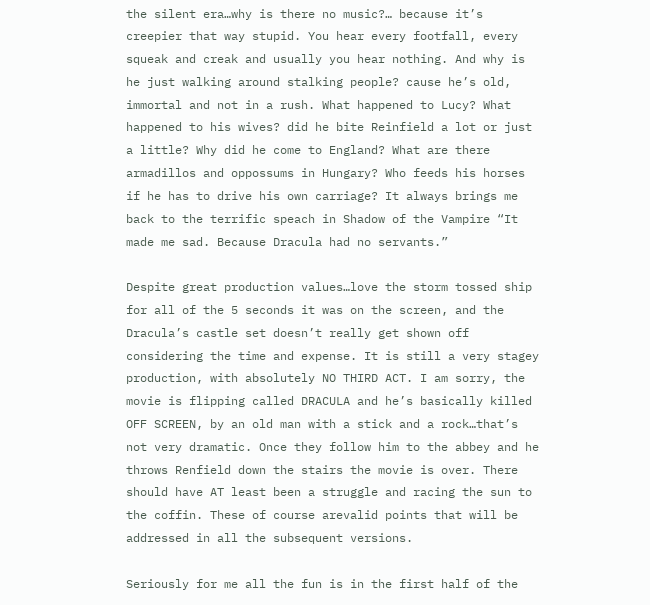the silent era…why is there no music?… because it’s creepier that way stupid. You hear every footfall, every squeak and creak and usually you hear nothing. And why is he just walking around stalking people? cause he’s old, immortal and not in a rush. What happened to Lucy? What happened to his wives? did he bite Reinfield a lot or just a little? Why did he come to England? What are there armadillos and oppossums in Hungary? Who feeds his horses if he has to drive his own carriage? It always brings me back to the terrific speach in Shadow of the Vampire “It made me sad. Because Dracula had no servants.”

Despite great production values…love the storm tossed ship for all of the 5 seconds it was on the screen, and the Dracula’s castle set doesn’t really get shown off considering the time and expense. It is still a very stagey production, with absolutely NO THIRD ACT. I am sorry, the movie is flipping called DRACULA and he’s basically killed OFF SCREEN, by an old man with a stick and a rock…that’s not very dramatic. Once they follow him to the abbey and he throws Renfield down the stairs the movie is over. There should have AT least been a struggle and racing the sun to the coffin. These of course arevalid points that will be addressed in all the subsequent versions.

Seriously for me all the fun is in the first half of the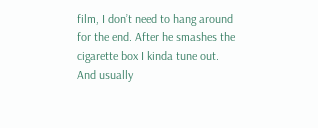film, I don’t need to hang around for the end. After he smashes the cigarette box I kinda tune out. And usually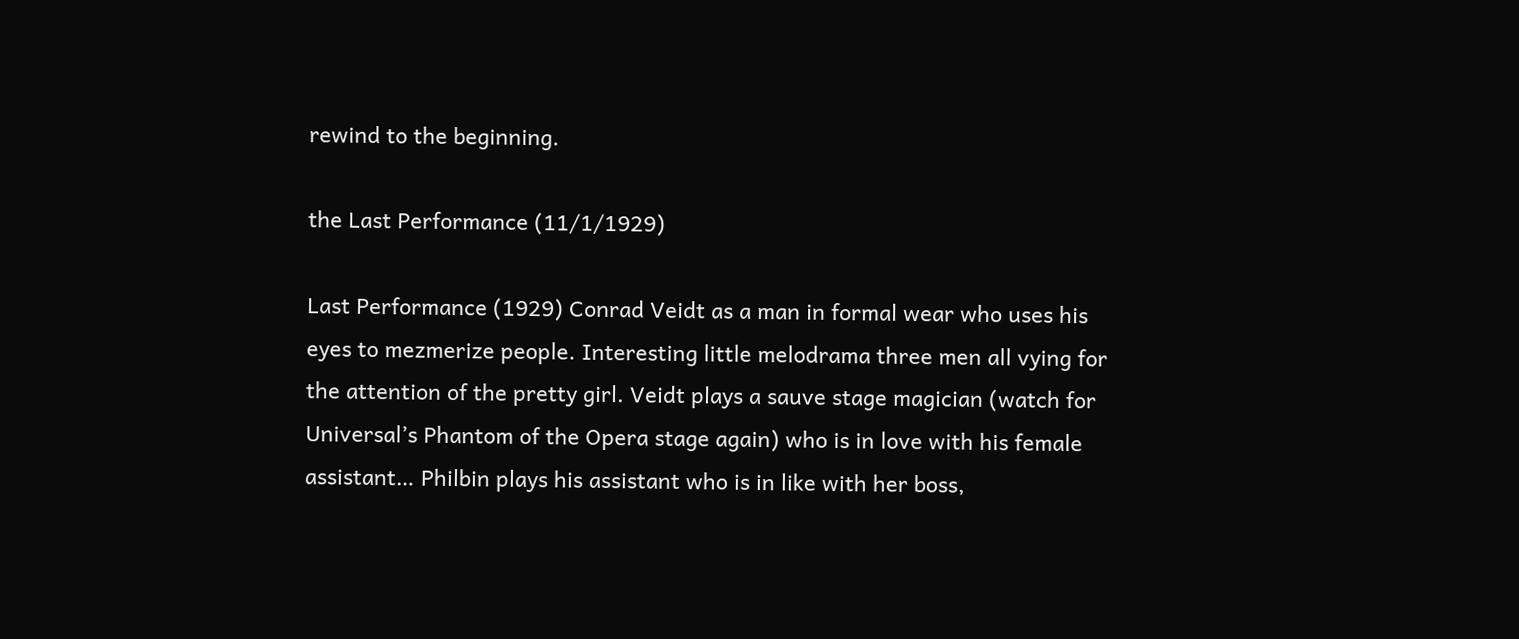rewind to the beginning.

the Last Performance (11/1/1929)

Last Performance (1929) Conrad Veidt as a man in formal wear who uses his eyes to mezmerize people. Interesting little melodrama three men all vying for the attention of the pretty girl. Veidt plays a sauve stage magician (watch for Universal’s Phantom of the Opera stage again) who is in love with his female assistant… Philbin plays his assistant who is in like with her boss,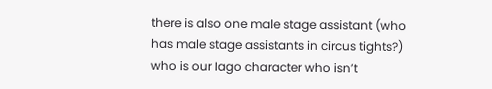there is also one male stage assistant (who has male stage assistants in circus tights?) who is our Iago character who isn’t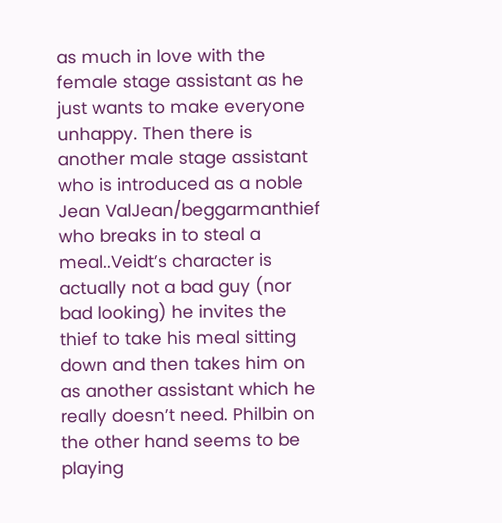as much in love with the female stage assistant as he just wants to make everyone unhappy. Then there is another male stage assistant who is introduced as a noble Jean ValJean/beggarmanthief who breaks in to steal a meal..Veidt’s character is actually not a bad guy (nor bad looking) he invites the thief to take his meal sitting down and then takes him on as another assistant which he really doesn’t need. Philbin on the other hand seems to be playing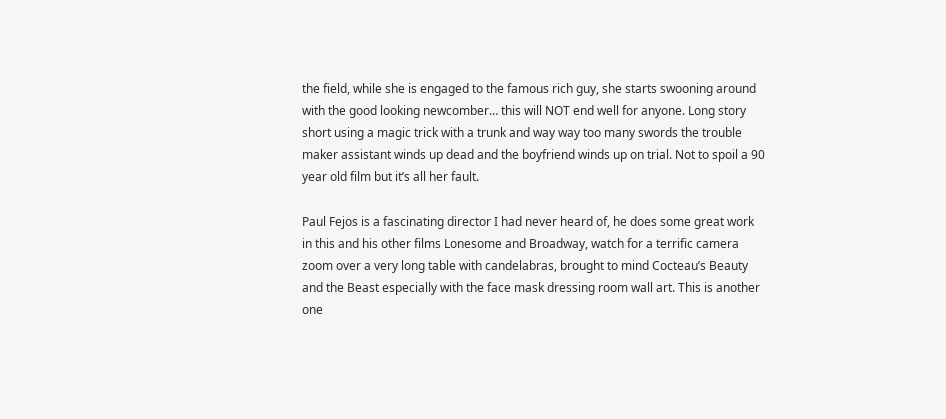the field, while she is engaged to the famous rich guy, she starts swooning around with the good looking newcomber… this will NOT end well for anyone. Long story short using a magic trick with a trunk and way way too many swords the trouble maker assistant winds up dead and the boyfriend winds up on trial. Not to spoil a 90 year old film but it’s all her fault.

Paul Fejos is a fascinating director I had never heard of, he does some great work in this and his other films Lonesome and Broadway, watch for a terrific camera zoom over a very long table with candelabras, brought to mind Cocteau’s Beauty and the Beast especially with the face mask dressing room wall art. This is another one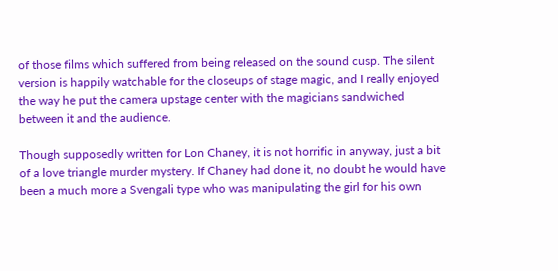of those films which suffered from being released on the sound cusp. The silent version is happily watchable for the closeups of stage magic, and I really enjoyed the way he put the camera upstage center with the magicians sandwiched between it and the audience.

Though supposedly written for Lon Chaney, it is not horrific in anyway, just a bit of a love triangle murder mystery. If Chaney had done it, no doubt he would have been a much more a Svengali type who was manipulating the girl for his own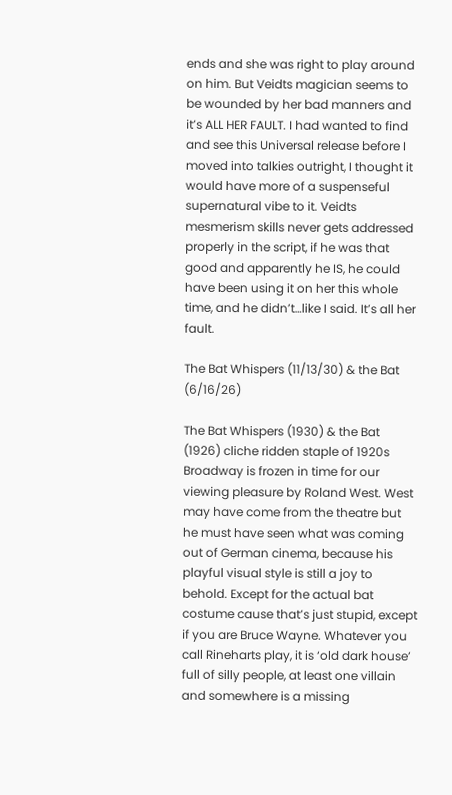ends and she was right to play around on him. But Veidts magician seems to be wounded by her bad manners and it’s ALL HER FAULT. I had wanted to find and see this Universal release before I moved into talkies outright, I thought it would have more of a suspenseful supernatural vibe to it. Veidts mesmerism skills never gets addressed properly in the script, if he was that good and apparently he IS, he could have been using it on her this whole time, and he didn’t…like I said. It’s all her fault.

The Bat Whispers (11/13/30) & the Bat (6/16/26)

The Bat Whispers (1930) & the Bat (1926) cliche ridden staple of 1920s Broadway is frozen in time for our viewing pleasure by Roland West. West may have come from the theatre but he must have seen what was coming out of German cinema, because his playful visual style is still a joy to behold. Except for the actual bat costume cause that’s just stupid, except if you are Bruce Wayne. Whatever you call Rineharts play, it is ‘old dark house’ full of silly people, at least one villain and somewhere is a missing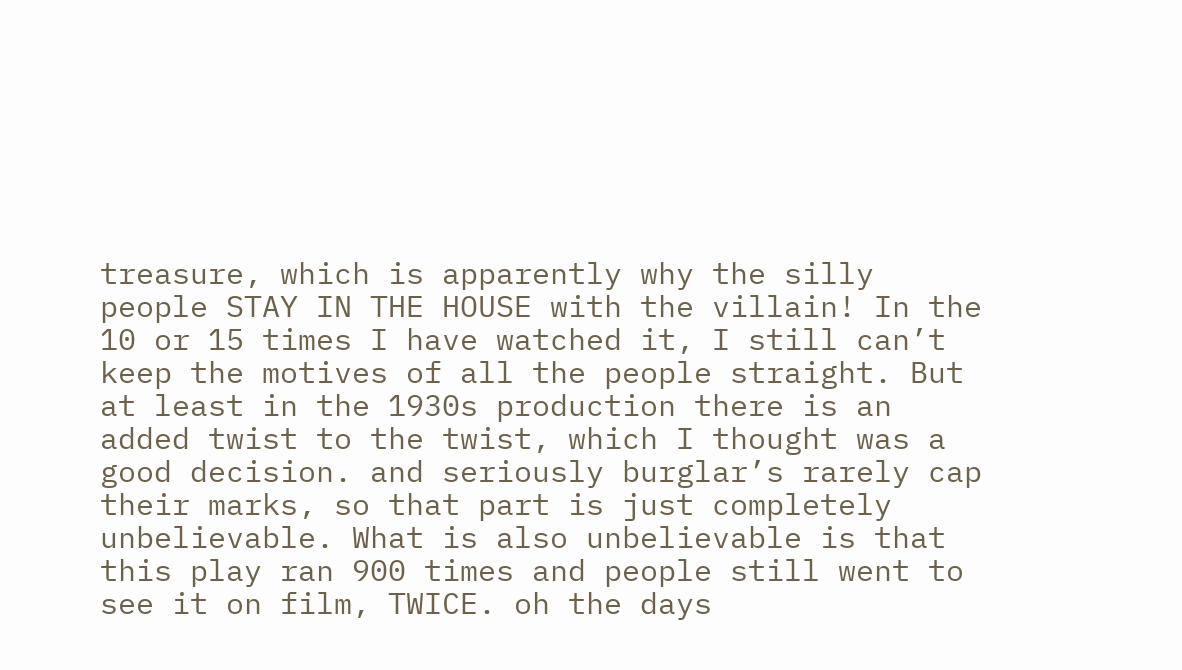treasure, which is apparently why the silly people STAY IN THE HOUSE with the villain! In the 10 or 15 times I have watched it, I still can’t keep the motives of all the people straight. But at least in the 1930s production there is an added twist to the twist, which I thought was a good decision. and seriously burglar’s rarely cap their marks, so that part is just completely unbelievable. What is also unbelievable is that this play ran 900 times and people still went to see it on film, TWICE. oh the days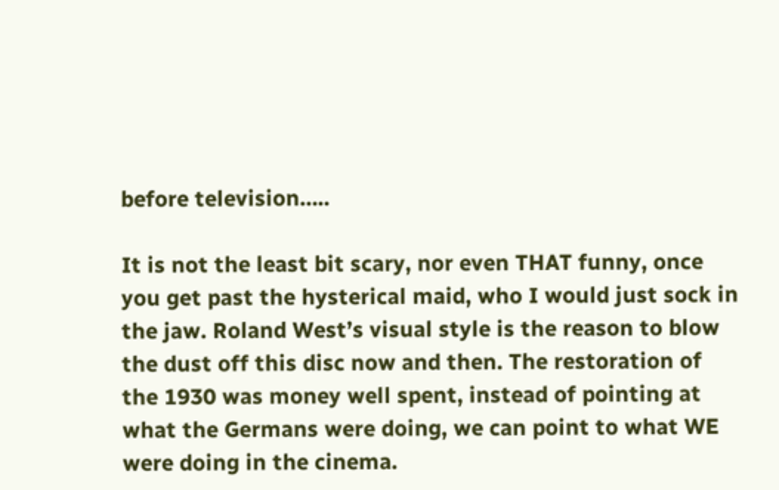before television…..

It is not the least bit scary, nor even THAT funny, once you get past the hysterical maid, who I would just sock in the jaw. Roland West’s visual style is the reason to blow the dust off this disc now and then. The restoration of the 1930 was money well spent, instead of pointing at what the Germans were doing, we can point to what WE were doing in the cinema.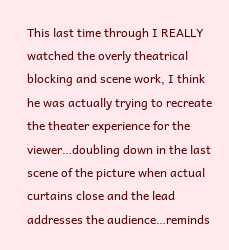This last time through I REALLY watched the overly theatrical blocking and scene work, I think he was actually trying to recreate the theater experience for the viewer…doubling down in the last scene of the picture when actual curtains close and the lead addresses the audience…reminds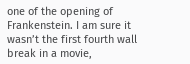one of the opening of Frankenstein. I am sure it wasn’t the first fourth wall break in a movie,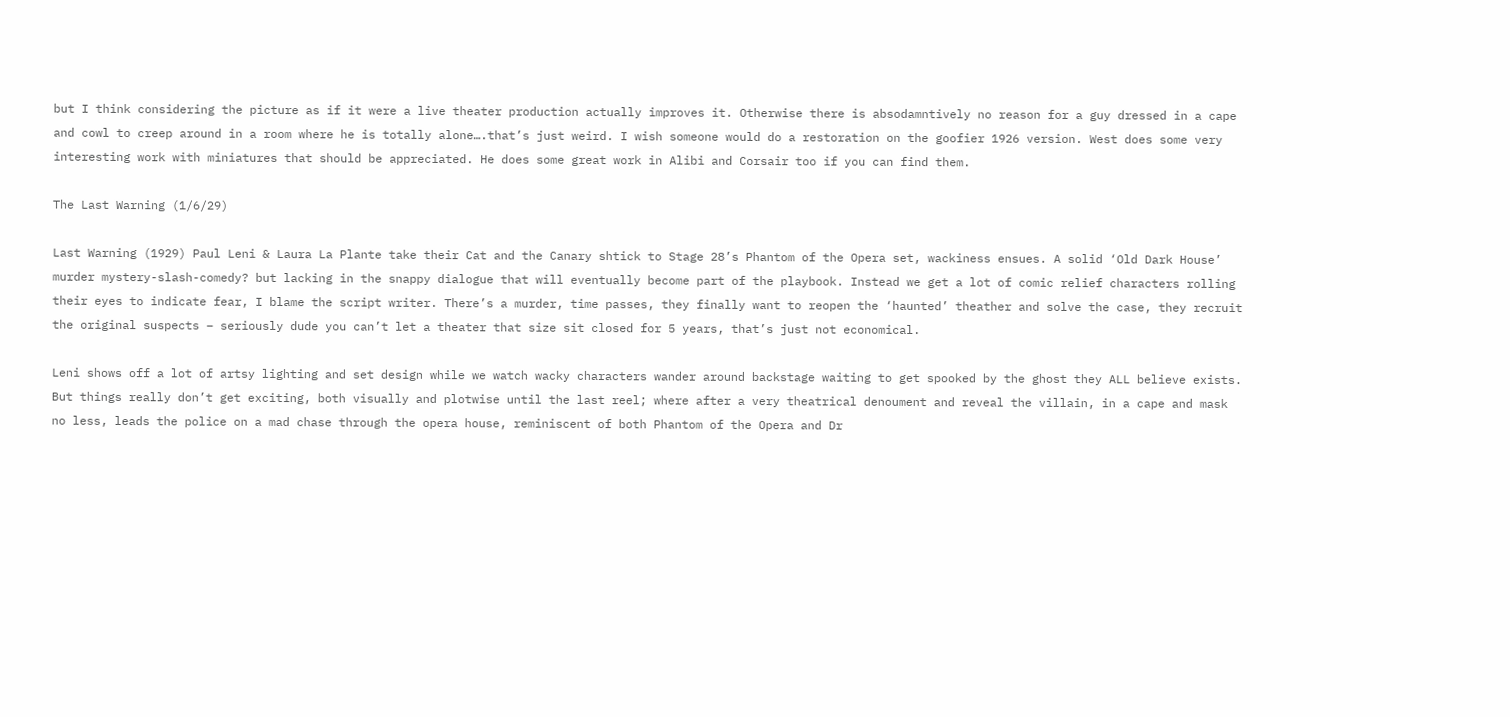but I think considering the picture as if it were a live theater production actually improves it. Otherwise there is absodamntively no reason for a guy dressed in a cape and cowl to creep around in a room where he is totally alone….that’s just weird. I wish someone would do a restoration on the goofier 1926 version. West does some very interesting work with miniatures that should be appreciated. He does some great work in Alibi and Corsair too if you can find them.

The Last Warning (1/6/29)

Last Warning (1929) Paul Leni & Laura La Plante take their Cat and the Canary shtick to Stage 28’s Phantom of the Opera set, wackiness ensues. A solid ‘Old Dark House’ murder mystery-slash-comedy? but lacking in the snappy dialogue that will eventually become part of the playbook. Instead we get a lot of comic relief characters rolling their eyes to indicate fear, I blame the script writer. There’s a murder, time passes, they finally want to reopen the ‘haunted’ theather and solve the case, they recruit the original suspects – seriously dude you can’t let a theater that size sit closed for 5 years, that’s just not economical.

Leni shows off a lot of artsy lighting and set design while we watch wacky characters wander around backstage waiting to get spooked by the ghost they ALL believe exists. But things really don’t get exciting, both visually and plotwise until the last reel; where after a very theatrical denoument and reveal the villain, in a cape and mask no less, leads the police on a mad chase through the opera house, reminiscent of both Phantom of the Opera and Dr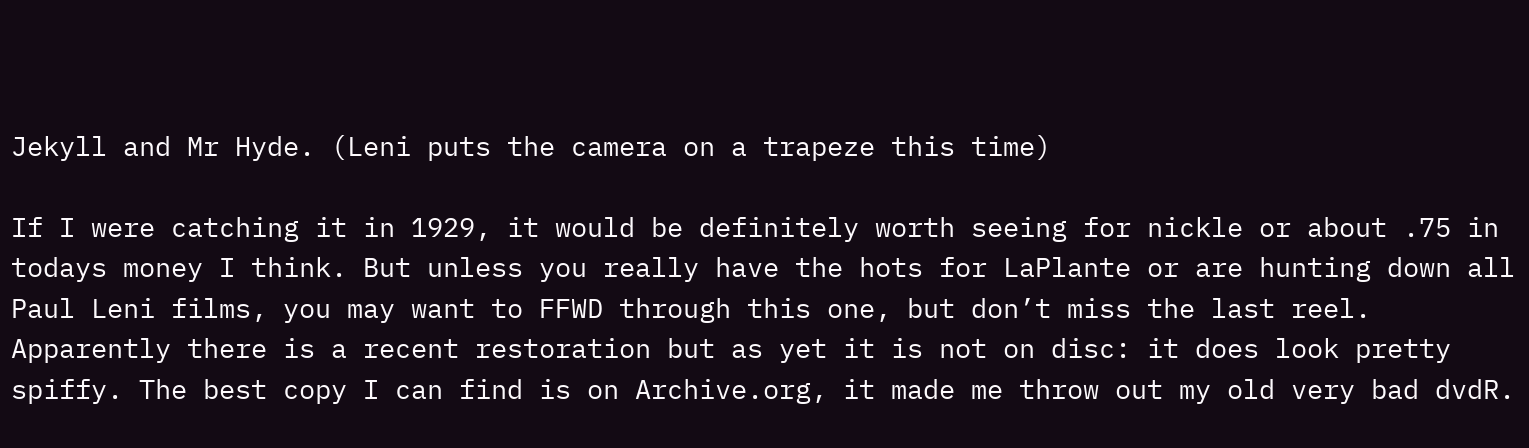Jekyll and Mr Hyde. (Leni puts the camera on a trapeze this time)

If I were catching it in 1929, it would be definitely worth seeing for nickle or about .75 in todays money I think. But unless you really have the hots for LaPlante or are hunting down all Paul Leni films, you may want to FFWD through this one, but don’t miss the last reel. Apparently there is a recent restoration but as yet it is not on disc: it does look pretty spiffy. The best copy I can find is on Archive.org, it made me throw out my old very bad dvdR.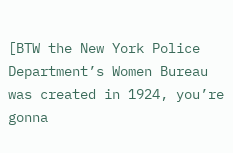[BTW the New York Police Department’s Women Bureau was created in 1924, you’re gonna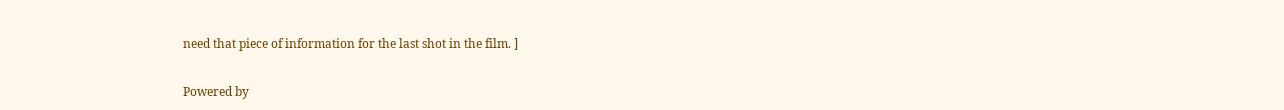need that piece of information for the last shot in the film. ]


Powered by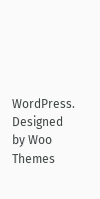WordPress. Designed by Woo Themes